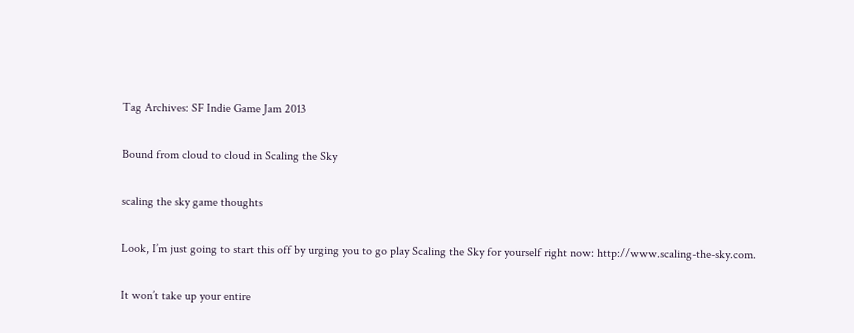Tag Archives: SF Indie Game Jam 2013

Bound from cloud to cloud in Scaling the Sky

scaling the sky game thoughts

Look, I’m just going to start this off by urging you to go play Scaling the Sky for yourself right now: http://www.scaling-the-sky.com.

It won’t take up your entire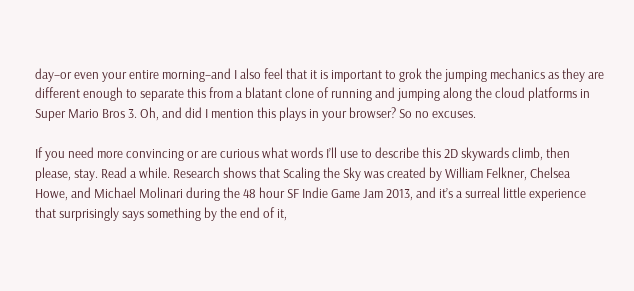day–or even your entire morning–and I also feel that it is important to grok the jumping mechanics as they are different enough to separate this from a blatant clone of running and jumping along the cloud platforms in Super Mario Bros 3. Oh, and did I mention this plays in your browser? So no excuses.

If you need more convincing or are curious what words I’ll use to describe this 2D skywards climb, then please, stay. Read a while. Research shows that Scaling the Sky was created by William Felkner, Chelsea Howe, and Michael Molinari during the 48 hour SF Indie Game Jam 2013, and it’s a surreal little experience that surprisingly says something by the end of it,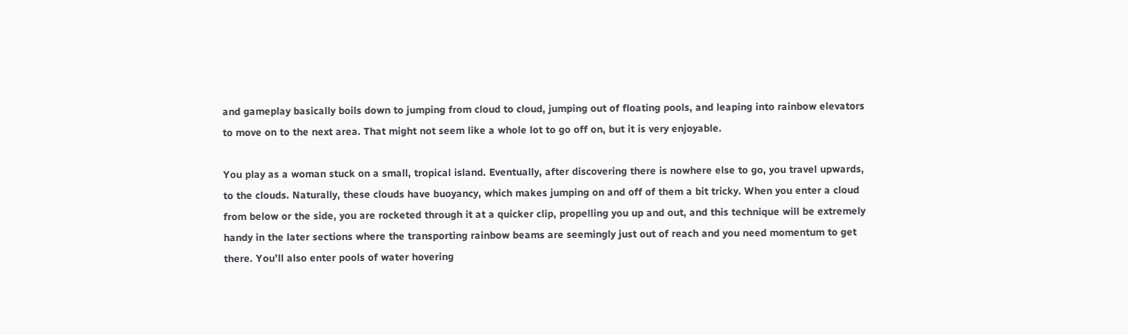and gameplay basically boils down to jumping from cloud to cloud, jumping out of floating pools, and leaping into rainbow elevators to move on to the next area. That might not seem like a whole lot to go off on, but it is very enjoyable.

You play as a woman stuck on a small, tropical island. Eventually, after discovering there is nowhere else to go, you travel upwards, to the clouds. Naturally, these clouds have buoyancy, which makes jumping on and off of them a bit tricky. When you enter a cloud from below or the side, you are rocketed through it at a quicker clip, propelling you up and out, and this technique will be extremely handy in the later sections where the transporting rainbow beams are seemingly just out of reach and you need momentum to get there. You’ll also enter pools of water hovering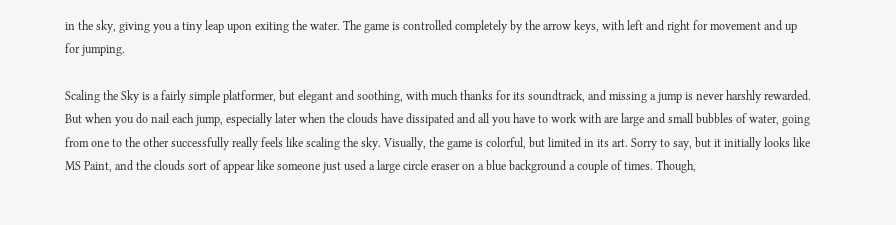in the sky, giving you a tiny leap upon exiting the water. The game is controlled completely by the arrow keys, with left and right for movement and up for jumping.

Scaling the Sky is a fairly simple platformer, but elegant and soothing, with much thanks for its soundtrack, and missing a jump is never harshly rewarded. But when you do nail each jump, especially later when the clouds have dissipated and all you have to work with are large and small bubbles of water, going from one to the other successfully really feels like scaling the sky. Visually, the game is colorful, but limited in its art. Sorry to say, but it initially looks like MS Paint, and the clouds sort of appear like someone just used a large circle eraser on a blue background a couple of times. Though,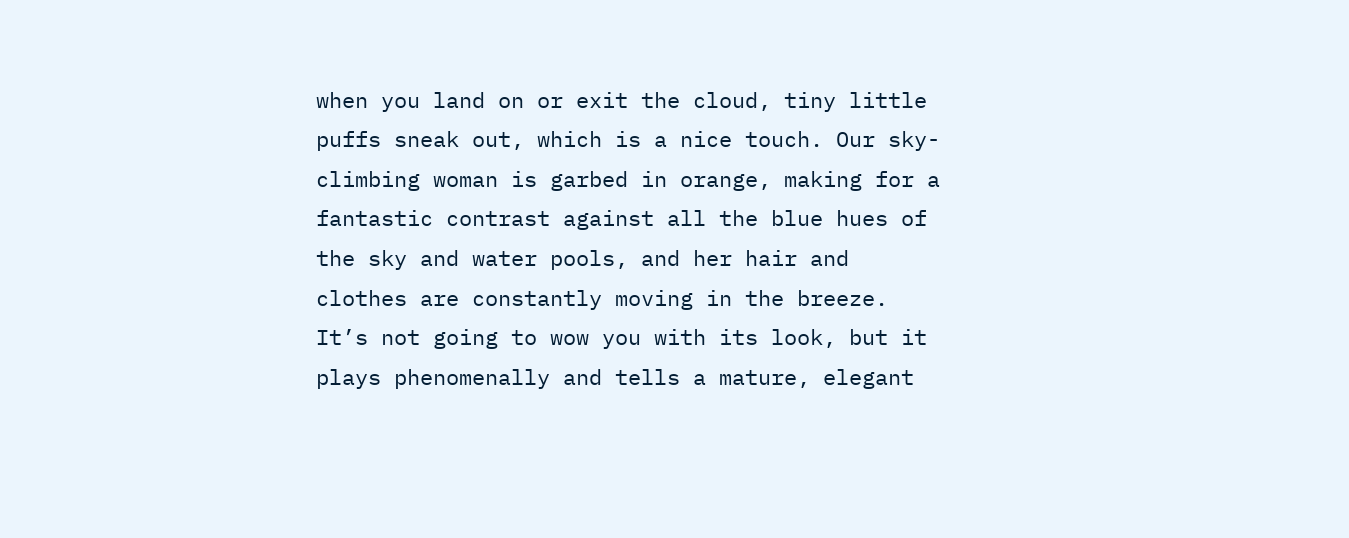when you land on or exit the cloud, tiny little puffs sneak out, which is a nice touch. Our sky-climbing woman is garbed in orange, making for a fantastic contrast against all the blue hues of the sky and water pools, and her hair and clothes are constantly moving in the breeze. It’s not going to wow you with its look, but it plays phenomenally and tells a mature, elegant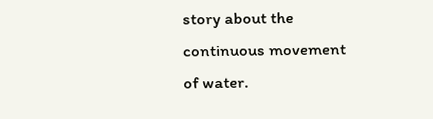story about the continuous movement of water.